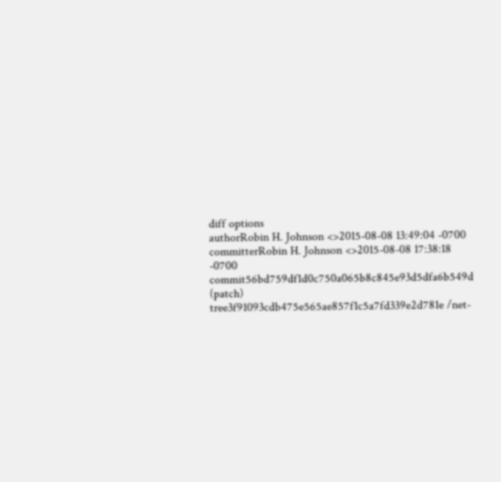diff options
authorRobin H. Johnson <>2015-08-08 13:49:04 -0700
committerRobin H. Johnson <>2015-08-08 17:38:18 -0700
commit56bd759df1d0c750a065b8c845e93d5dfa6b549d (patch)
tree3f91093cdb475e565ae857f1c5a7fd339e2d781e /net-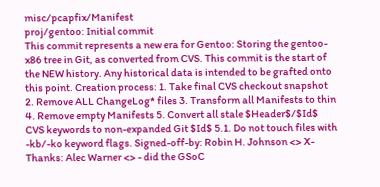misc/pcapfix/Manifest
proj/gentoo: Initial commit
This commit represents a new era for Gentoo: Storing the gentoo-x86 tree in Git, as converted from CVS. This commit is the start of the NEW history. Any historical data is intended to be grafted onto this point. Creation process: 1. Take final CVS checkout snapshot 2. Remove ALL ChangeLog* files 3. Transform all Manifests to thin 4. Remove empty Manifests 5. Convert all stale $Header$/$Id$ CVS keywords to non-expanded Git $Id$ 5.1. Do not touch files with -kb/-ko keyword flags. Signed-off-by: Robin H. Johnson <> X-Thanks: Alec Warner <> - did the GSoC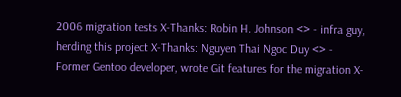2006 migration tests X-Thanks: Robin H. Johnson <> - infra guy, herding this project X-Thanks: Nguyen Thai Ngoc Duy <> - Former Gentoo developer, wrote Git features for the migration X-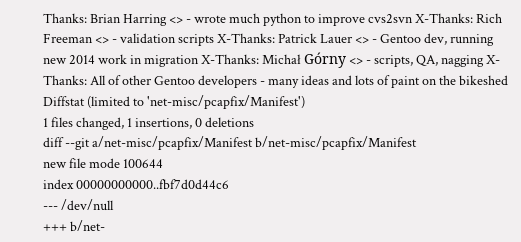Thanks: Brian Harring <> - wrote much python to improve cvs2svn X-Thanks: Rich Freeman <> - validation scripts X-Thanks: Patrick Lauer <> - Gentoo dev, running new 2014 work in migration X-Thanks: Michał Górny <> - scripts, QA, nagging X-Thanks: All of other Gentoo developers - many ideas and lots of paint on the bikeshed
Diffstat (limited to 'net-misc/pcapfix/Manifest')
1 files changed, 1 insertions, 0 deletions
diff --git a/net-misc/pcapfix/Manifest b/net-misc/pcapfix/Manifest
new file mode 100644
index 00000000000..fbf7d0d44c6
--- /dev/null
+++ b/net-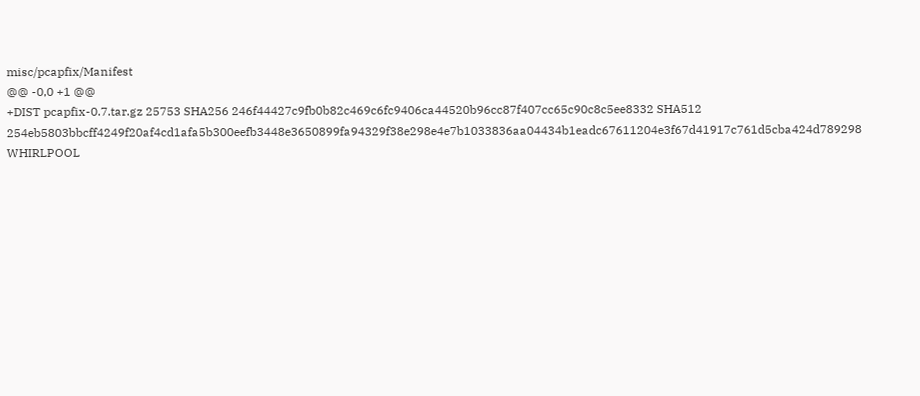misc/pcapfix/Manifest
@@ -0,0 +1 @@
+DIST pcapfix-0.7.tar.gz 25753 SHA256 246f44427c9fb0b82c469c6fc9406ca44520b96cc87f407cc65c90c8c5ee8332 SHA512 254eb5803bbcff4249f20af4cd1afa5b300eefb3448e3650899fa94329f38e298e4e7b1033836aa04434b1eadc67611204e3f67d41917c761d5cba424d789298 WHIRLPOOL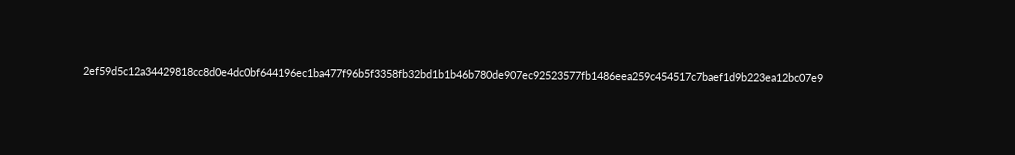2ef59d5c12a34429818cc8d0e4dc0bf644196ec1ba477f96b5f3358fb32bd1b1b46b780de907ec92523577fb1486eea259c454517c7baef1d9b223ea12bc07e9